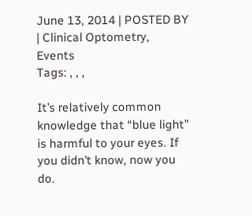June 13, 2014 | POSTED BY | Clinical Optometry, Events
Tags: , , ,

It’s relatively common knowledge that “blue light” is harmful to your eyes. If you didn’t know, now you do.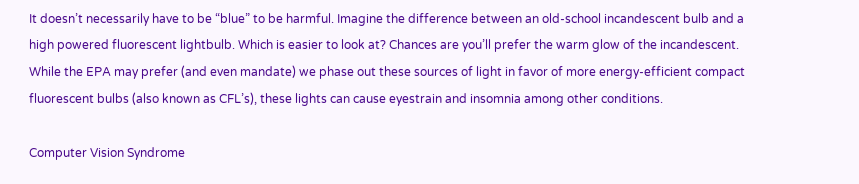It doesn’t necessarily have to be “blue” to be harmful. Imagine the difference between an old-school incandescent bulb and a high powered fluorescent lightbulb. Which is easier to look at? Chances are you’ll prefer the warm glow of the incandescent. While the EPA may prefer (and even mandate) we phase out these sources of light in favor of more energy-efficient compact fluorescent bulbs (also known as CFL’s), these lights can cause eyestrain and insomnia among other conditions.

Computer Vision Syndrome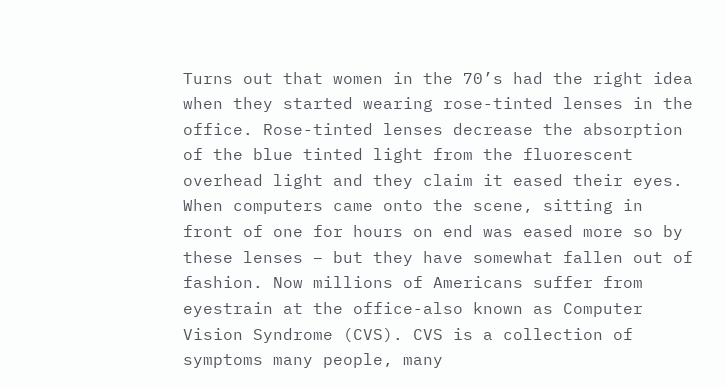Turns out that women in the 70’s had the right idea when they started wearing rose-tinted lenses in the office. Rose-tinted lenses decrease the absorption of the blue tinted light from the fluorescent overhead light and they claim it eased their eyes. When computers came onto the scene, sitting in front of one for hours on end was eased more so by these lenses – but they have somewhat fallen out of fashion. Now millions of Americans suffer from eyestrain at the office-also known as Computer Vision Syndrome (CVS). CVS is a collection of symptoms many people, many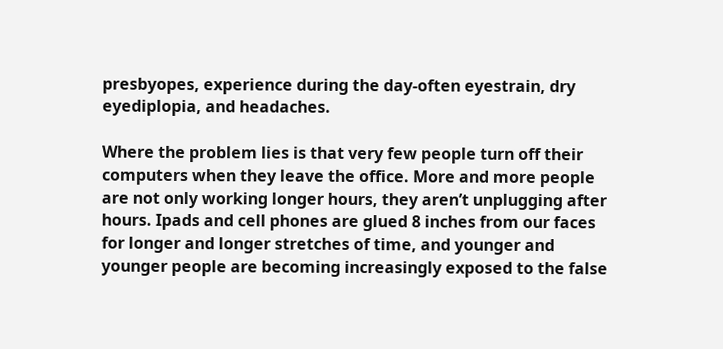presbyopes, experience during the day-often eyestrain, dry eyediplopia, and headaches.

Where the problem lies is that very few people turn off their computers when they leave the office. More and more people are not only working longer hours, they aren’t unplugging after hours. Ipads and cell phones are glued 8 inches from our faces for longer and longer stretches of time, and younger and younger people are becoming increasingly exposed to the false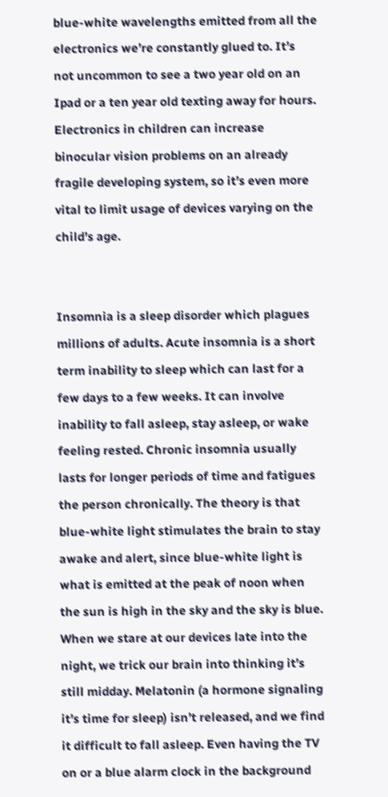blue-white wavelengths emitted from all the electronics we’re constantly glued to. It’s not uncommon to see a two year old on an Ipad or a ten year old texting away for hours. Electronics in children can increase binocular vision problems on an already fragile developing system, so it’s even more vital to limit usage of devices varying on the child’s age.


Insomnia is a sleep disorder which plagues millions of adults. Acute insomnia is a short term inability to sleep which can last for a few days to a few weeks. It can involve inability to fall asleep, stay asleep, or wake feeling rested. Chronic insomnia usually lasts for longer periods of time and fatigues the person chronically. The theory is that blue-white light stimulates the brain to stay awake and alert, since blue-white light is what is emitted at the peak of noon when the sun is high in the sky and the sky is blue. When we stare at our devices late into the night, we trick our brain into thinking it’s still midday. Melatonin (a hormone signaling it’s time for sleep) isn’t released, and we find it difficult to fall asleep. Even having the TV on or a blue alarm clock in the background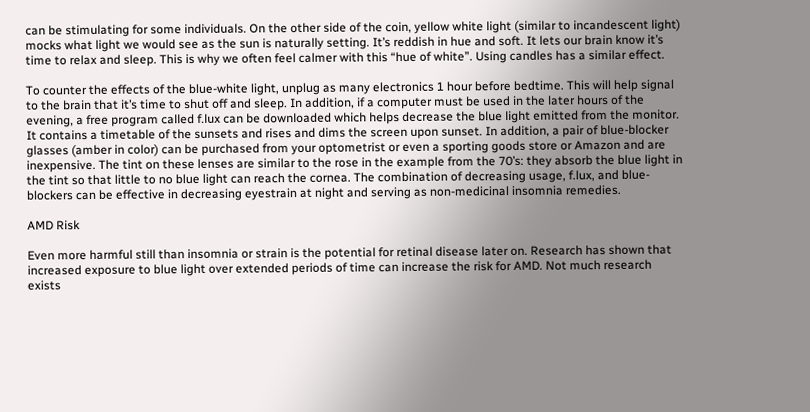can be stimulating for some individuals. On the other side of the coin, yellow white light (similar to incandescent light) mocks what light we would see as the sun is naturally setting. It’s reddish in hue and soft. It lets our brain know it’s time to relax and sleep. This is why we often feel calmer with this “hue of white”. Using candles has a similar effect.

To counter the effects of the blue-white light, unplug as many electronics 1 hour before bedtime. This will help signal to the brain that it’s time to shut off and sleep. In addition, if a computer must be used in the later hours of the evening, a free program called f.lux can be downloaded which helps decrease the blue light emitted from the monitor. It contains a timetable of the sunsets and rises and dims the screen upon sunset. In addition, a pair of blue-blocker glasses (amber in color) can be purchased from your optometrist or even a sporting goods store or Amazon and are inexpensive. The tint on these lenses are similar to the rose in the example from the 70’s: they absorb the blue light in the tint so that little to no blue light can reach the cornea. The combination of decreasing usage, f.lux, and blue-blockers can be effective in decreasing eyestrain at night and serving as non-medicinal insomnia remedies.

AMD Risk

Even more harmful still than insomnia or strain is the potential for retinal disease later on. Research has shown that increased exposure to blue light over extended periods of time can increase the risk for AMD. Not much research exists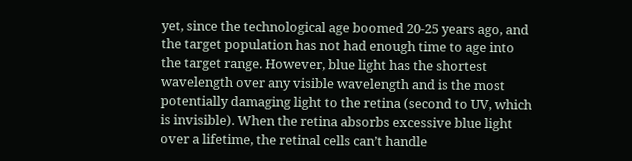yet, since the technological age boomed 20-25 years ago, and the target population has not had enough time to age into the target range. However, blue light has the shortest wavelength over any visible wavelength and is the most potentially damaging light to the retina (second to UV, which is invisible). When the retina absorbs excessive blue light over a lifetime, the retinal cells can’t handle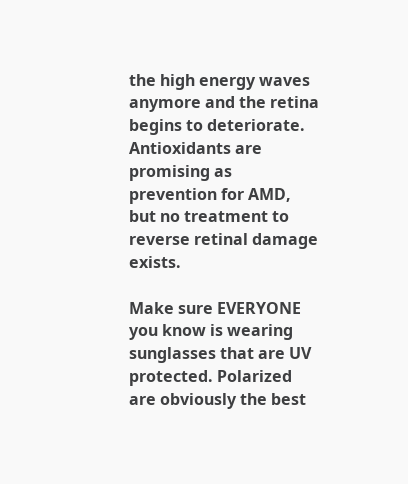the high energy waves anymore and the retina begins to deteriorate. Antioxidants are promising as prevention for AMD, but no treatment to reverse retinal damage exists.

Make sure EVERYONE you know is wearing sunglasses that are UV protected. Polarized are obviously the best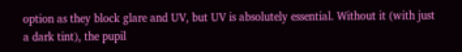option as they block glare and UV, but UV is absolutely essential. Without it (with just a dark tint), the pupil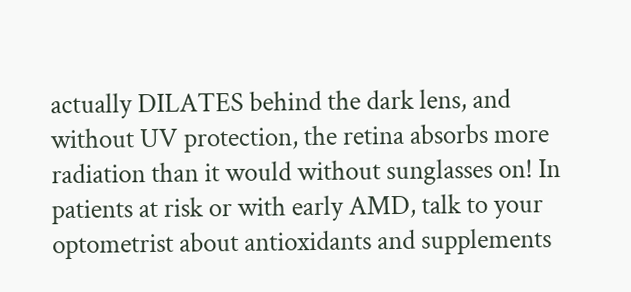actually DILATES behind the dark lens, and without UV protection, the retina absorbs more radiation than it would without sunglasses on! In patients at risk or with early AMD, talk to your optometrist about antioxidants and supplements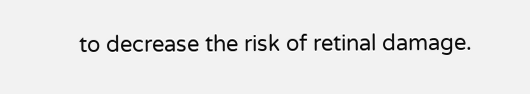to decrease the risk of retinal damage.